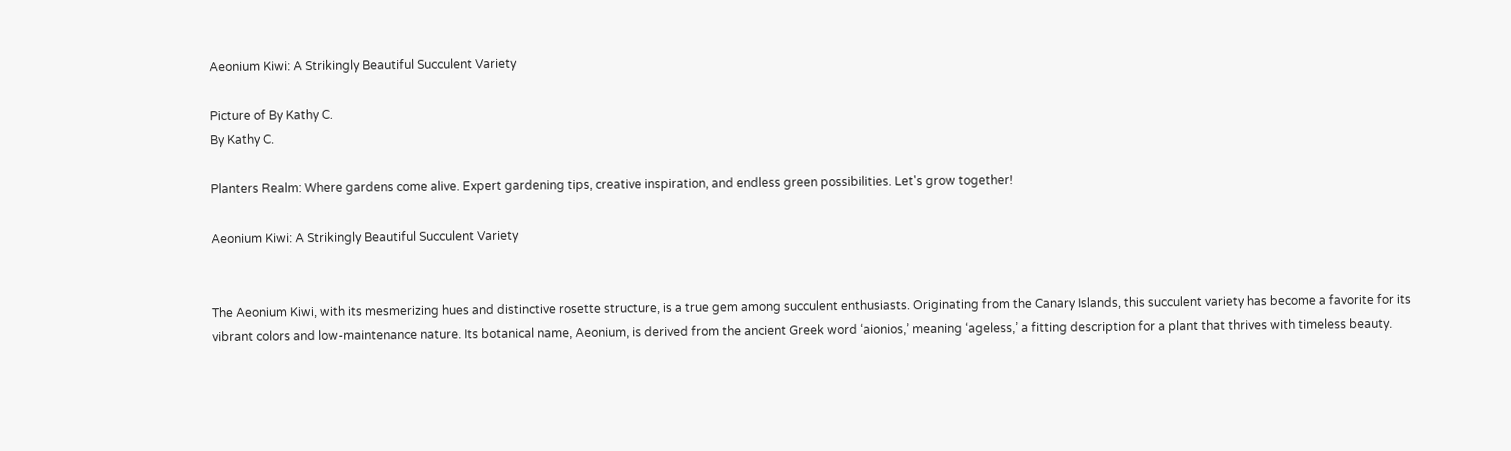Aeonium Kiwi: A Strikingly Beautiful Succulent Variety

Picture of By Kathy C.
By Kathy C.

Planters Realm: Where gardens come alive. Expert gardening tips, creative inspiration, and endless green possibilities. Let's grow together!

Aeonium Kiwi: A Strikingly Beautiful Succulent Variety


The Aeonium Kiwi, with its mesmerizing hues and distinctive rosette structure, is a true gem among succulent enthusiasts. Originating from the Canary Islands, this succulent variety has become a favorite for its vibrant colors and low-maintenance nature. Its botanical name, Aeonium, is derived from the ancient Greek word ‘aionios,’ meaning ‘ageless,’ a fitting description for a plant that thrives with timeless beauty.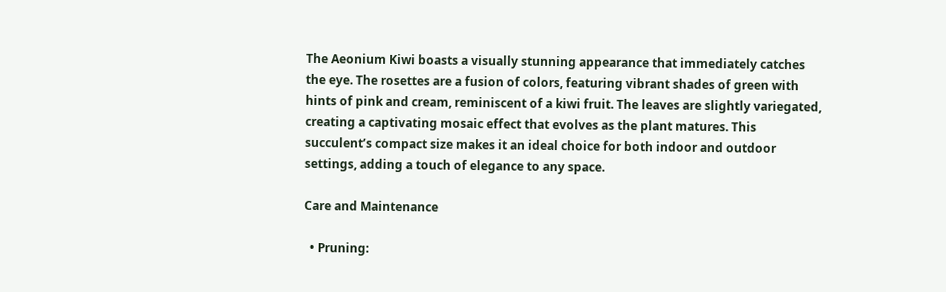The Aeonium Kiwi boasts a visually stunning appearance that immediately catches the eye. The rosettes are a fusion of colors, featuring vibrant shades of green with hints of pink and cream, reminiscent of a kiwi fruit. The leaves are slightly variegated, creating a captivating mosaic effect that evolves as the plant matures. This succulent’s compact size makes it an ideal choice for both indoor and outdoor settings, adding a touch of elegance to any space.

Care and Maintenance

  • Pruning: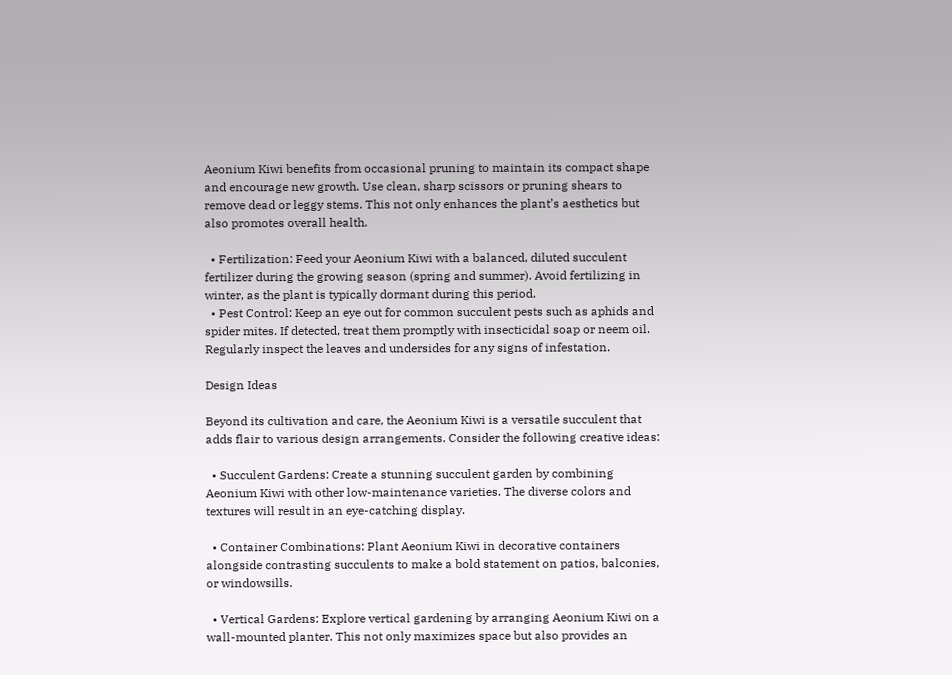Aeonium Kiwi benefits from occasional pruning to maintain its compact shape and encourage new growth. Use clean, sharp scissors or pruning shears to remove dead or leggy stems. This not only enhances the plant’s aesthetics but also promotes overall health.

  • Fertilization: Feed your Aeonium Kiwi with a balanced, diluted succulent fertilizer during the growing season (spring and summer). Avoid fertilizing in winter, as the plant is typically dormant during this period.
  • Pest Control: Keep an eye out for common succulent pests such as aphids and spider mites. If detected, treat them promptly with insecticidal soap or neem oil. Regularly inspect the leaves and undersides for any signs of infestation.

Design Ideas

Beyond its cultivation and care, the Aeonium Kiwi is a versatile succulent that adds flair to various design arrangements. Consider the following creative ideas:

  • Succulent Gardens: Create a stunning succulent garden by combining Aeonium Kiwi with other low-maintenance varieties. The diverse colors and textures will result in an eye-catching display.

  • Container Combinations: Plant Aeonium Kiwi in decorative containers alongside contrasting succulents to make a bold statement on patios, balconies, or windowsills.

  • Vertical Gardens: Explore vertical gardening by arranging Aeonium Kiwi on a wall-mounted planter. This not only maximizes space but also provides an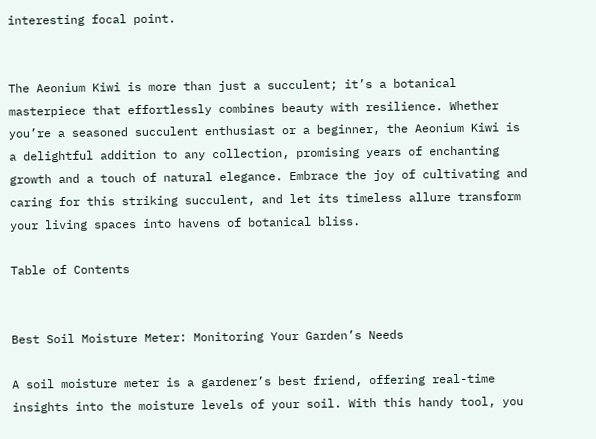interesting focal point.


The Aeonium Kiwi is more than just a succulent; it’s a botanical masterpiece that effortlessly combines beauty with resilience. Whether you’re a seasoned succulent enthusiast or a beginner, the Aeonium Kiwi is a delightful addition to any collection, promising years of enchanting growth and a touch of natural elegance. Embrace the joy of cultivating and caring for this striking succulent, and let its timeless allure transform your living spaces into havens of botanical bliss.

Table of Contents


Best Soil Moisture Meter: Monitoring Your Garden’s Needs

A soil moisture meter is a gardener’s best friend, offering real-time insights into the moisture levels of your soil. With this handy tool, you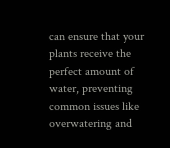can ensure that your plants receive the perfect amount of water, preventing common issues like overwatering and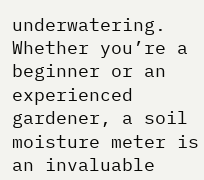underwatering. Whether you’re a beginner or an experienced gardener, a soil moisture meter is an invaluable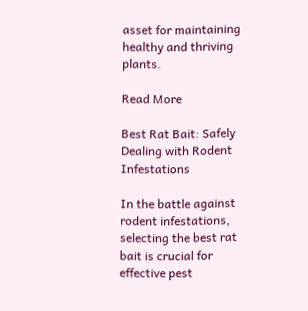asset for maintaining healthy and thriving plants.

Read More

Best Rat Bait: Safely Dealing with Rodent Infestations

In the battle against rodent infestations, selecting the best rat bait is crucial for effective pest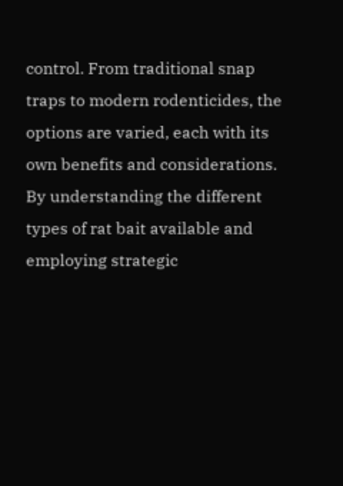control. From traditional snap traps to modern rodenticides, the options are varied, each with its own benefits and considerations. By understanding the different types of rat bait available and employing strategic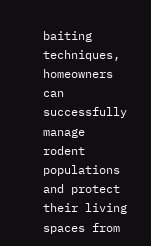baiting techniques, homeowners can successfully manage rodent populations and protect their living spaces from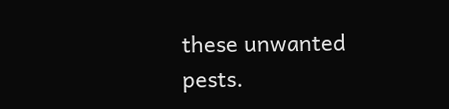these unwanted pests.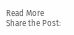Read More
Share the Post: